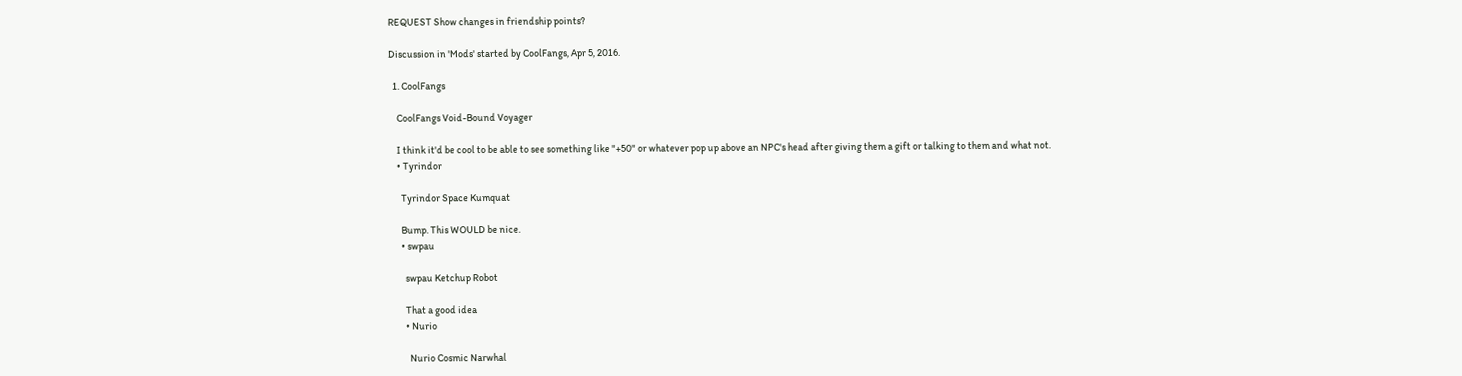REQUEST Show changes in friendship points?

Discussion in 'Mods' started by CoolFangs, Apr 5, 2016.

  1. CoolFangs

    CoolFangs Void-Bound Voyager

    I think it'd be cool to be able to see something like "+50" or whatever pop up above an NPC's head after giving them a gift or talking to them and what not.
    • Tyrindor

      Tyrindor Space Kumquat

      Bump. This WOULD be nice.
      • swpau

        swpau Ketchup Robot

        That a good idea
        • Nurio

          Nurio Cosmic Narwhal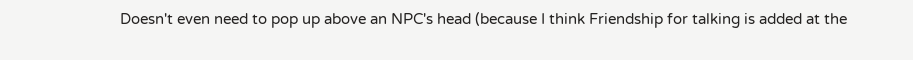Doesn't even need to pop up above an NPC's head (because I think Friendship for talking is added at the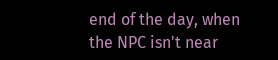end of the day, when the NPC isn't near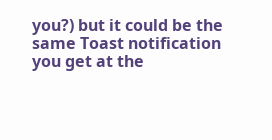you?) but it could be the same Toast notification you get at the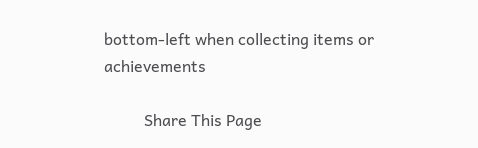bottom-left when collecting items or achievements

          Share This Page